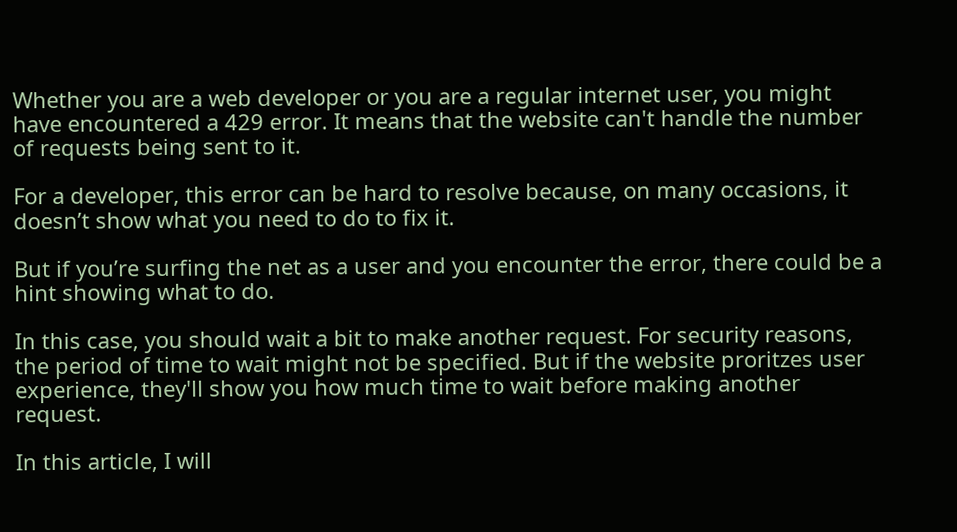Whether you are a web developer or you are a regular internet user, you might have encountered a 429 error. It means that the website can't handle the number of requests being sent to it.

For a developer, this error can be hard to resolve because, on many occasions, it doesn’t show what you need to do to fix it.

But if you’re surfing the net as a user and you encounter the error, there could be a hint showing what to do.

In this case, you should wait a bit to make another request. For security reasons, the period of time to wait might not be specified. But if the website proritzes user experience, they'll show you how much time to wait before making another request.

In this article, I will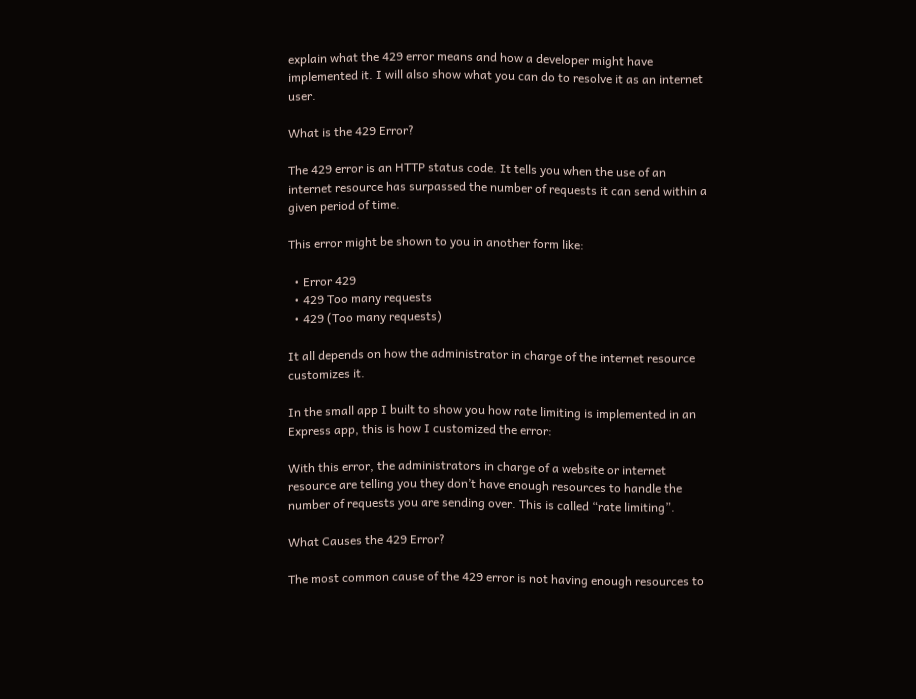explain what the 429 error means and how a developer might have implemented it. I will also show what you can do to resolve it as an internet user.

What is the 429 Error?

The 429 error is an HTTP status code. It tells you when the use of an internet resource has surpassed the number of requests it can send within a given period of time.

This error might be shown to you in another form like:

  • Error 429
  • 429 Too many requests
  • 429 (Too many requests)

It all depends on how the administrator in charge of the internet resource customizes it.

In the small app I built to show you how rate limiting is implemented in an Express app, this is how I customized the error:

With this error, the administrators in charge of a website or internet resource are telling you they don’t have enough resources to handle the number of requests you are sending over. This is called “rate limiting”.

What Causes the 429 Error?

The most common cause of the 429 error is not having enough resources to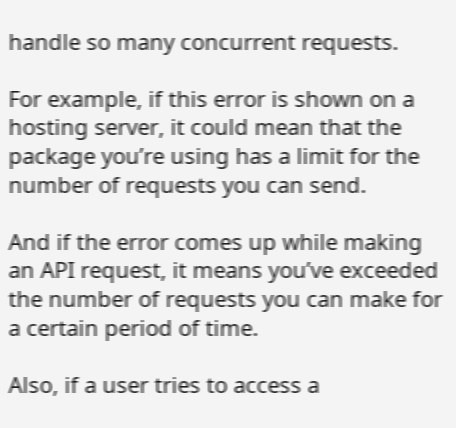handle so many concurrent requests.

For example, if this error is shown on a hosting server, it could mean that the package you’re using has a limit for the number of requests you can send.

And if the error comes up while making an API request, it means you’ve exceeded the number of requests you can make for a certain period of time.

Also, if a user tries to access a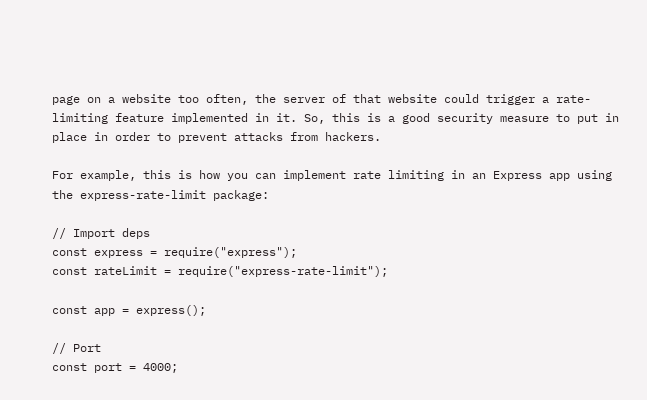page on a website too often, the server of that website could trigger a rate-limiting feature implemented in it. So, this is a good security measure to put in place in order to prevent attacks from hackers.

For example, this is how you can implement rate limiting in an Express app using the express-rate-limit package:

// Import deps
const express = require("express");
const rateLimit = require("express-rate-limit");

const app = express();

// Port
const port = 4000;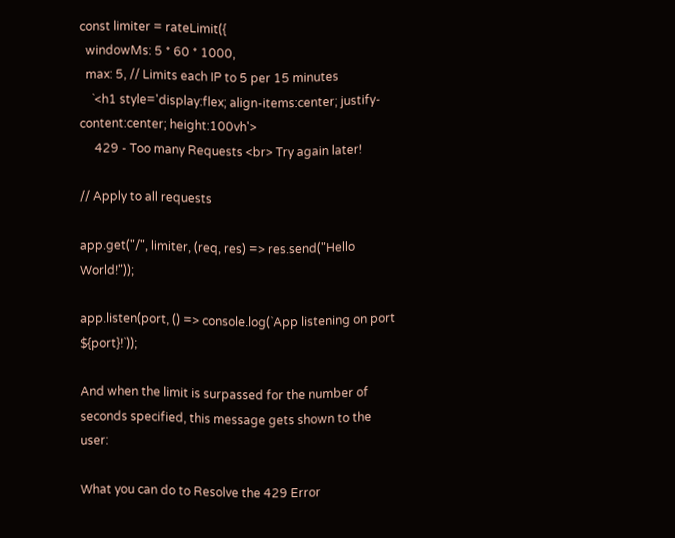const limiter = rateLimit({
  windowMs: 5 * 60 * 1000,
  max: 5, // Limits each IP to 5 per 15 minutes
    `<h1 style='display:flex; align-items:center; justify-content:center; height:100vh'>
     429 - Too many Requests <br> Try again later!

// Apply to all requests

app.get("/", limiter, (req, res) => res.send("Hello World!"));

app.listen(port, () => console.log(`App listening on port ${port}!`));

And when the limit is surpassed for the number of seconds specified, this message gets shown to the user:

What you can do to Resolve the 429 Error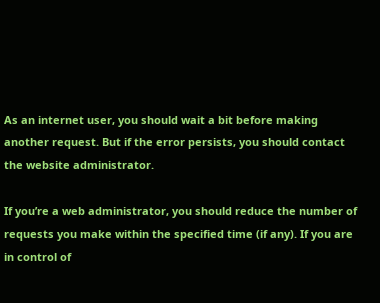As an internet user, you should wait a bit before making another request. But if the error persists, you should contact the website administrator.

If you’re a web administrator, you should reduce the number of requests you make within the specified time (if any). If you are in control of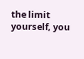the limit yourself, you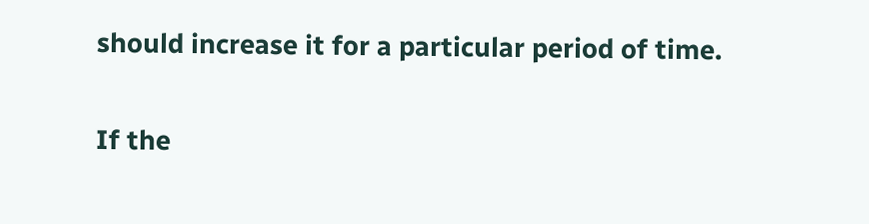should increase it for a particular period of time.

If the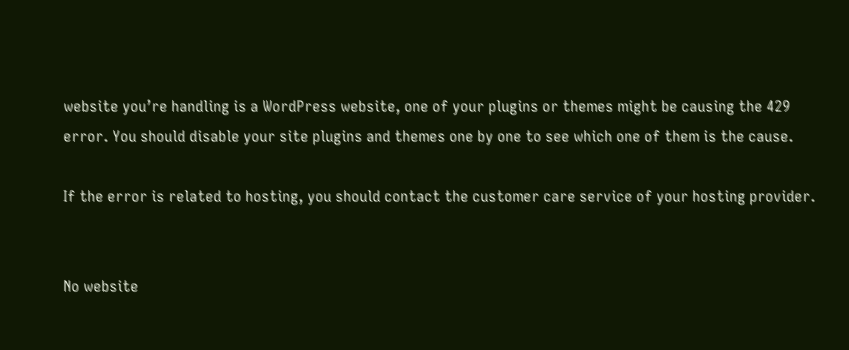website you’re handling is a WordPress website, one of your plugins or themes might be causing the 429 error. You should disable your site plugins and themes one by one to see which one of them is the cause.

If the error is related to hosting, you should contact the customer care service of your hosting provider.


No website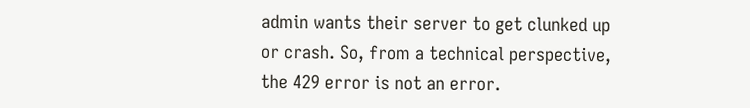admin wants their server to get clunked up or crash. So, from a technical perspective, the 429 error is not an error.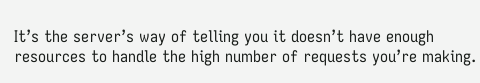It’s the server’s way of telling you it doesn’t have enough resources to handle the high number of requests you’re making.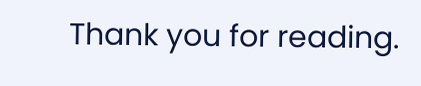Thank you for reading.